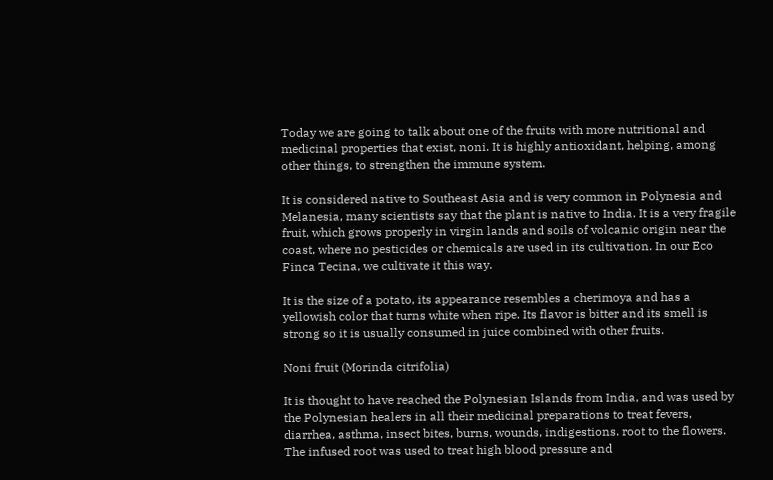Today we are going to talk about one of the fruits with more nutritional and medicinal properties that exist, noni. It is highly antioxidant, helping, among other things, to strengthen the immune system.

It is considered native to Southeast Asia and is very common in Polynesia and Melanesia, many scientists say that the plant is native to India. It is a very fragile fruit, which grows properly in virgin lands and soils of volcanic origin near the coast, where no pesticides or chemicals are used in its cultivation. In our Eco Finca Tecina, we cultivate it this way.

It is the size of a potato, its appearance resembles a cherimoya and has a yellowish color that turns white when ripe. Its flavor is bitter and its smell is strong so it is usually consumed in juice combined with other fruits.

Noni fruit (Morinda citrifolia)

It is thought to have reached the Polynesian Islands from India, and was used by the Polynesian healers in all their medicinal preparations to treat fevers, diarrhea, asthma, insect bites, burns, wounds, indigestions. root to the flowers. The infused root was used to treat high blood pressure and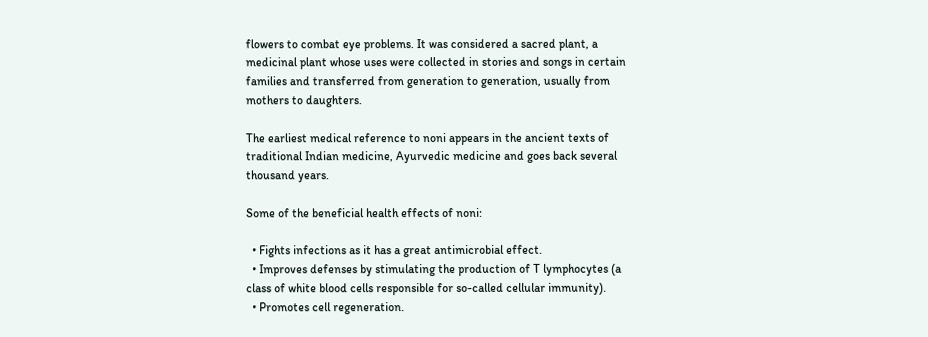flowers to combat eye problems. It was considered a sacred plant, a medicinal plant whose uses were collected in stories and songs in certain families and transferred from generation to generation, usually from mothers to daughters.

The earliest medical reference to noni appears in the ancient texts of traditional Indian medicine, Ayurvedic medicine and goes back several thousand years.

Some of the beneficial health effects of noni:

  • Fights infections as it has a great antimicrobial effect.
  • Improves defenses by stimulating the production of T lymphocytes (a class of white blood cells responsible for so-called cellular immunity).
  • Promotes cell regeneration.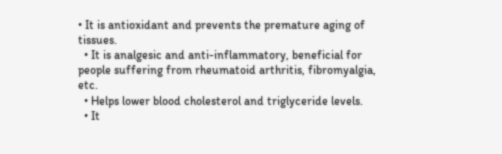• It is antioxidant and prevents the premature aging of tissues.
  • It is analgesic and anti-inflammatory, beneficial for people suffering from rheumatoid arthritis, fibromyalgia, etc.
  • Helps lower blood cholesterol and triglyceride levels.
  • It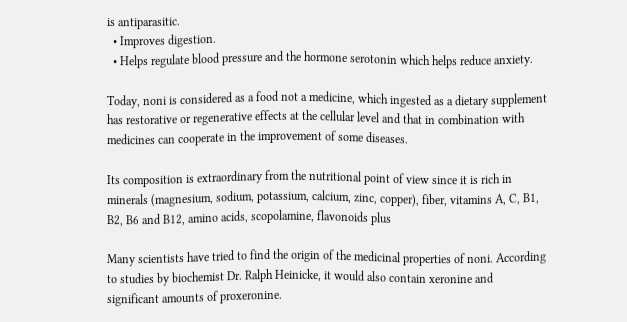is antiparasitic.
  • Improves digestion.
  • Helps regulate blood pressure and the hormone serotonin which helps reduce anxiety.

Today, noni is considered as a food not a medicine, which ingested as a dietary supplement has restorative or regenerative effects at the cellular level and that in combination with medicines can cooperate in the improvement of some diseases.

Its composition is extraordinary from the nutritional point of view since it is rich in minerals (magnesium, sodium, potassium, calcium, zinc, copper), fiber, vitamins A, C, B1, B2, B6 and B12, amino acids, scopolamine, flavonoids plus

Many scientists have tried to find the origin of the medicinal properties of noni. According to studies by biochemist Dr. Ralph Heinicke, it would also contain xeronine and significant amounts of proxeronine.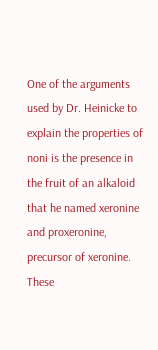One of the arguments used by Dr. Heinicke to explain the properties of noni is the presence in the fruit of an alkaloid that he named xeronine and proxeronine, precursor of xeronine. These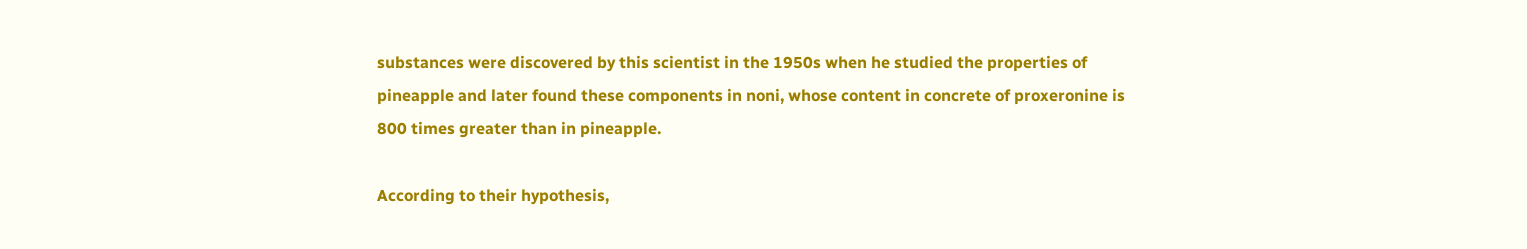substances were discovered by this scientist in the 1950s when he studied the properties of pineapple and later found these components in noni, whose content in concrete of proxeronine is 800 times greater than in pineapple.

According to their hypothesis,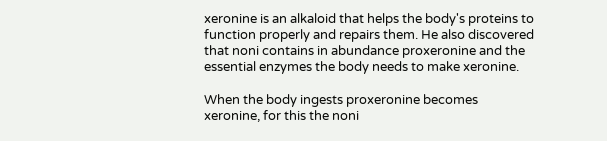xeronine is an alkaloid that helps the body's proteins to function properly and repairs them. He also discovered that noni contains in abundance proxeronine and the essential enzymes the body needs to make xeronine.

When the body ingests proxeronine becomes xeronine, for this the noni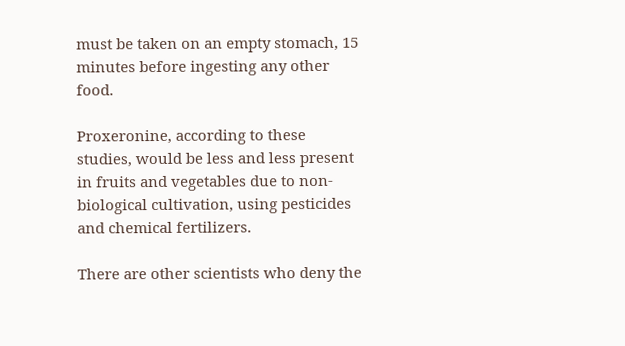must be taken on an empty stomach, 15 minutes before ingesting any other food.

Proxeronine, according to these studies, would be less and less present in fruits and vegetables due to non-biological cultivation, using pesticides and chemical fertilizers.

There are other scientists who deny the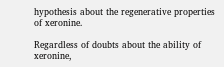hypothesis about the regenerative properties of xeronine.

Regardless of doubts about the ability of xeronine,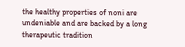the healthy properties of noni are undeniable and are backed by a long therapeutic tradition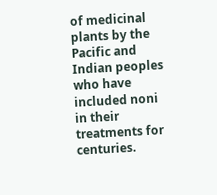of medicinal plants by the Pacific and Indian peoples who have included noni in their treatments for centuries.